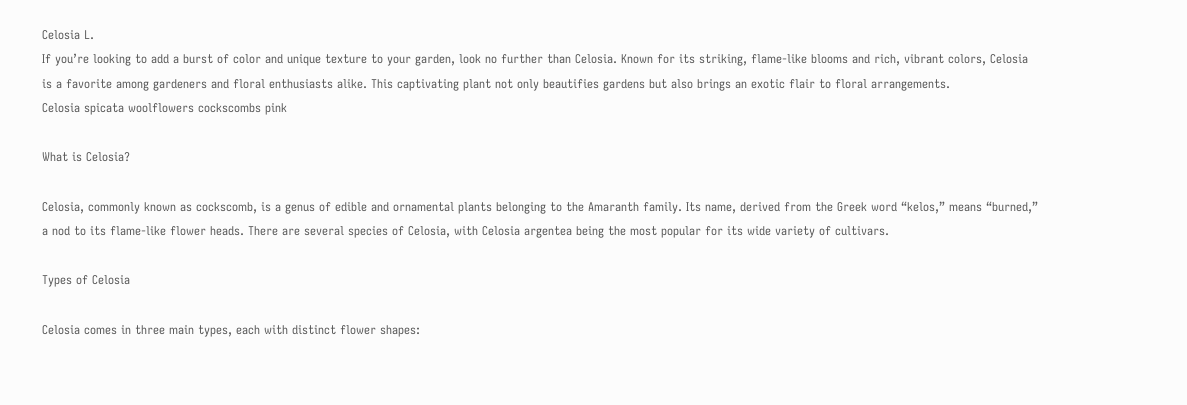Celosia L.
If you’re looking to add a burst of color and unique texture to your garden, look no further than Celosia. Known for its striking, flame-like blooms and rich, vibrant colors, Celosia is a favorite among gardeners and floral enthusiasts alike. This captivating plant not only beautifies gardens but also brings an exotic flair to floral arrangements.
Celosia spicata woolflowers cockscombs pink

What is Celosia?

Celosia, commonly known as cockscomb, is a genus of edible and ornamental plants belonging to the Amaranth family. Its name, derived from the Greek word “kelos,” means “burned,” a nod to its flame-like flower heads. There are several species of Celosia, with Celosia argentea being the most popular for its wide variety of cultivars.

Types of Celosia

Celosia comes in three main types, each with distinct flower shapes: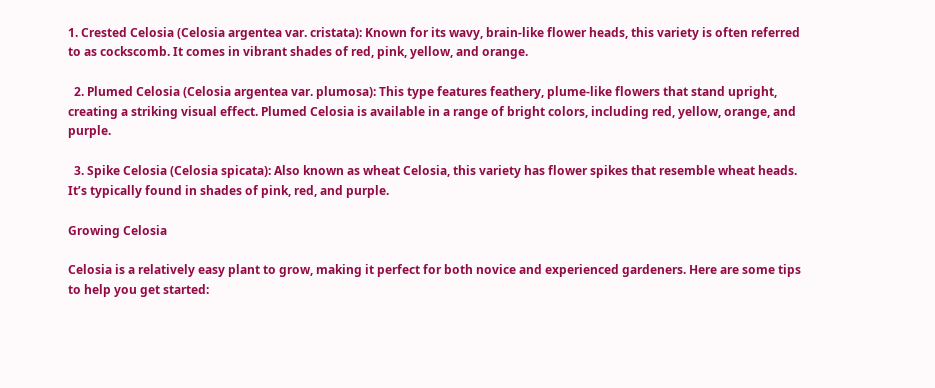1. Crested Celosia (Celosia argentea var. cristata): Known for its wavy, brain-like flower heads, this variety is often referred to as cockscomb. It comes in vibrant shades of red, pink, yellow, and orange.

  2. Plumed Celosia (Celosia argentea var. plumosa): This type features feathery, plume-like flowers that stand upright, creating a striking visual effect. Plumed Celosia is available in a range of bright colors, including red, yellow, orange, and purple.

  3. Spike Celosia (Celosia spicata): Also known as wheat Celosia, this variety has flower spikes that resemble wheat heads. It’s typically found in shades of pink, red, and purple.

Growing Celosia

Celosia is a relatively easy plant to grow, making it perfect for both novice and experienced gardeners. Here are some tips to help you get started: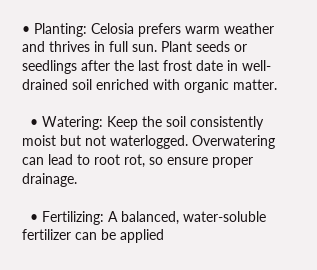• Planting: Celosia prefers warm weather and thrives in full sun. Plant seeds or seedlings after the last frost date in well-drained soil enriched with organic matter.

  • Watering: Keep the soil consistently moist but not waterlogged. Overwatering can lead to root rot, so ensure proper drainage.

  • Fertilizing: A balanced, water-soluble fertilizer can be applied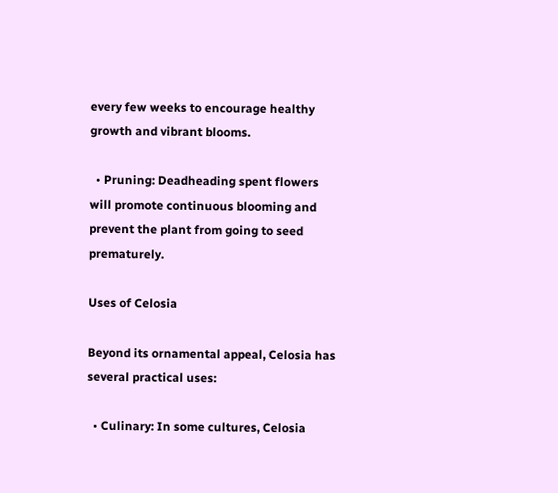every few weeks to encourage healthy growth and vibrant blooms.

  • Pruning: Deadheading spent flowers will promote continuous blooming and prevent the plant from going to seed prematurely.

Uses of Celosia

Beyond its ornamental appeal, Celosia has several practical uses:

  • Culinary: In some cultures, Celosia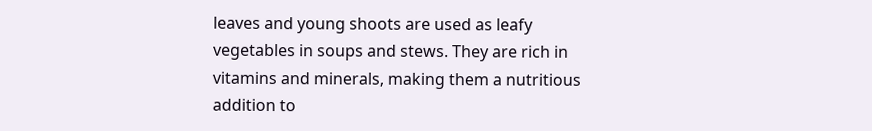leaves and young shoots are used as leafy vegetables in soups and stews. They are rich in vitamins and minerals, making them a nutritious addition to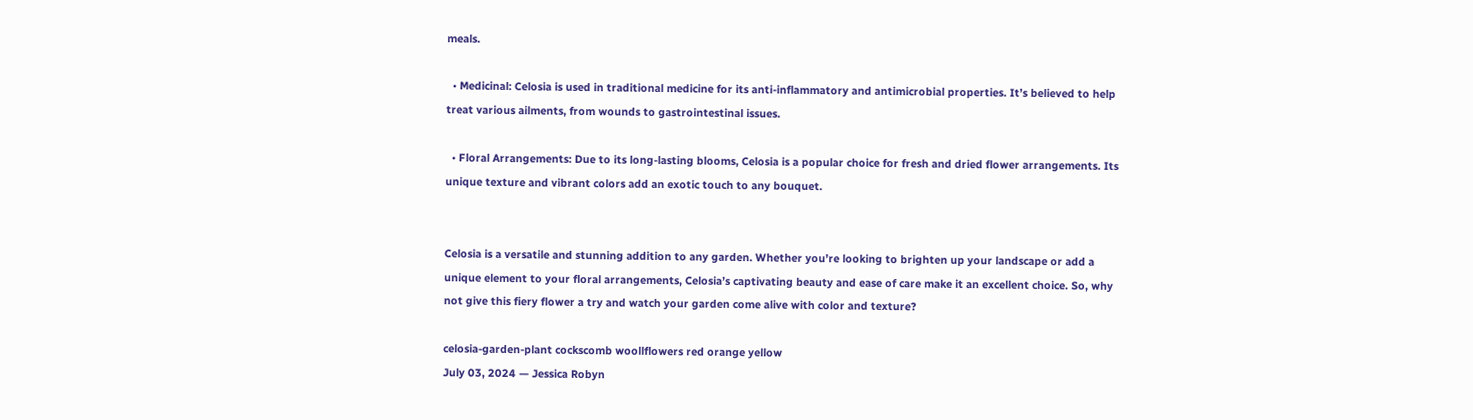meals.

  • Medicinal: Celosia is used in traditional medicine for its anti-inflammatory and antimicrobial properties. It’s believed to help treat various ailments, from wounds to gastrointestinal issues.

  • Floral Arrangements: Due to its long-lasting blooms, Celosia is a popular choice for fresh and dried flower arrangements. Its unique texture and vibrant colors add an exotic touch to any bouquet.


Celosia is a versatile and stunning addition to any garden. Whether you’re looking to brighten up your landscape or add a unique element to your floral arrangements, Celosia’s captivating beauty and ease of care make it an excellent choice. So, why not give this fiery flower a try and watch your garden come alive with color and texture?

celosia-garden-plant cockscomb woollflowers red orange yellow
July 03, 2024 — Jessica Robyn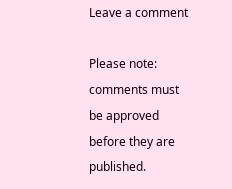Leave a comment

Please note: comments must be approved before they are published.